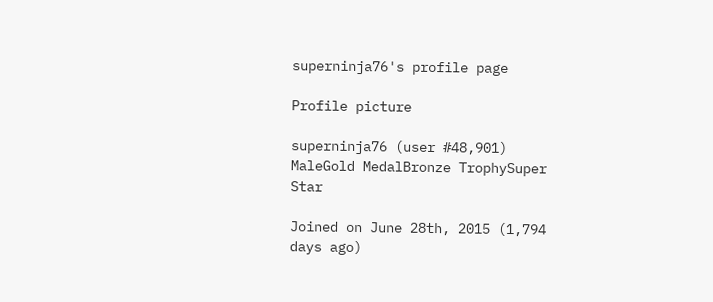superninja76's profile page

Profile picture

superninja76 (user #48,901) MaleGold MedalBronze TrophySuper Star

Joined on June 28th, 2015 (1,794 days ago)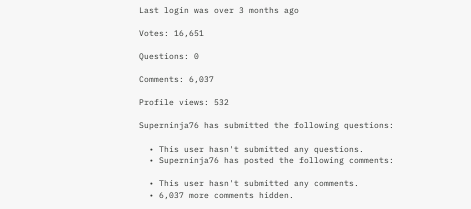Last login was over 3 months ago

Votes: 16,651

Questions: 0

Comments: 6,037

Profile views: 532

Superninja76 has submitted the following questions:

  • This user hasn't submitted any questions.
  • Superninja76 has posted the following comments:

  • This user hasn't submitted any comments.
  • 6,037 more comments hidden.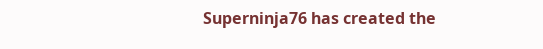Superninja76 has created the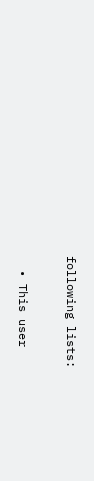following lists:

  • This user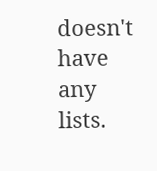doesn't have any lists.